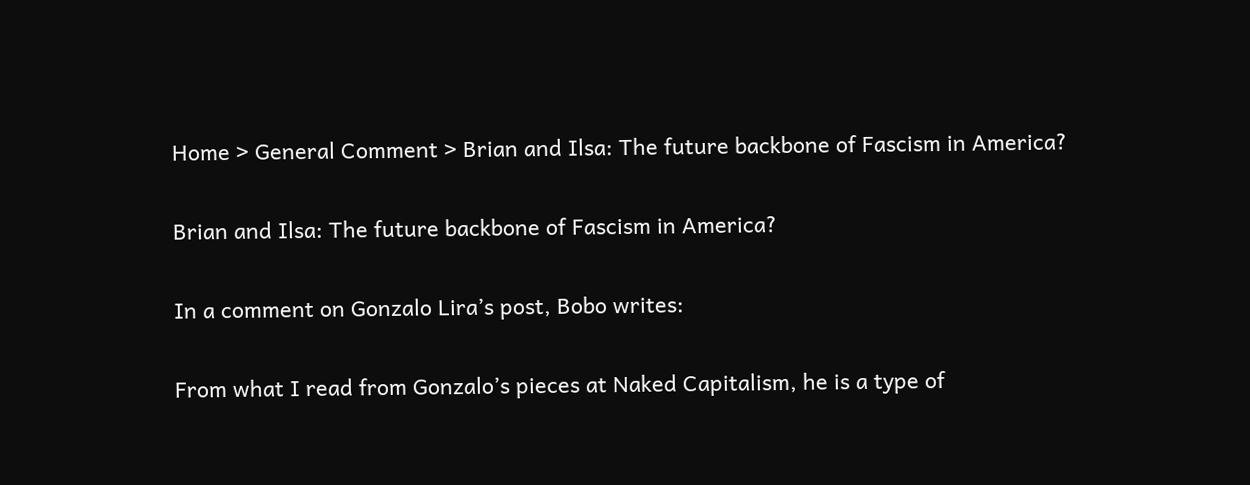Home > General Comment > Brian and Ilsa: The future backbone of Fascism in America?

Brian and Ilsa: The future backbone of Fascism in America?

In a comment on Gonzalo Lira’s post, Bobo writes:

From what I read from Gonzalo’s pieces at Naked Capitalism, he is a type of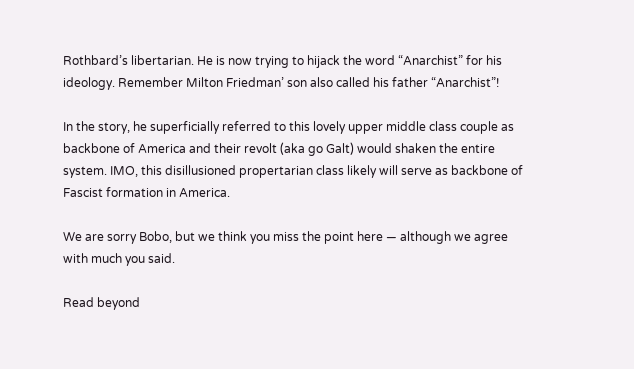Rothbard’s libertarian. He is now trying to hijack the word “Anarchist” for his ideology. Remember Milton Friedman’ son also called his father “Anarchist”!

In the story, he superficially referred to this lovely upper middle class couple as backbone of America and their revolt (aka go Galt) would shaken the entire system. IMO, this disillusioned propertarian class likely will serve as backbone of Fascist formation in America.

We are sorry Bobo, but we think you miss the point here — although we agree with much you said.

Read beyond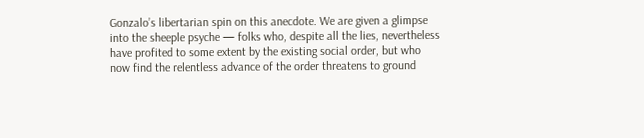Gonzalo’s libertarian spin on this anecdote. We are given a glimpse into the sheeple psyche — folks who, despite all the lies, nevertheless have profited to some extent by the existing social order, but who now find the relentless advance of the order threatens to ground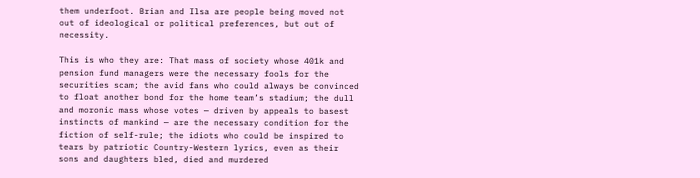them underfoot. Brian and Ilsa are people being moved not out of ideological or political preferences, but out of necessity.

This is who they are: That mass of society whose 401k and pension fund managers were the necessary fools for the securities scam; the avid fans who could always be convinced to float another bond for the home team’s stadium; the dull and moronic mass whose votes — driven by appeals to basest instincts of mankind — are the necessary condition for the fiction of self-rule; the idiots who could be inspired to tears by patriotic Country-Western lyrics, even as their sons and daughters bled, died and murdered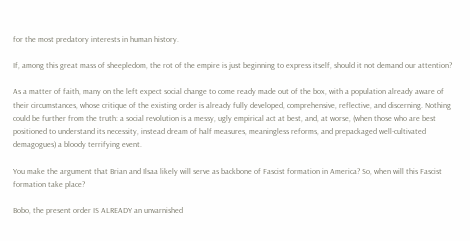for the most predatory interests in human history.

If, among this great mass of sheepledom, the rot of the empire is just beginning to express itself, should it not demand our attention?

As a matter of faith, many on the left expect social change to come ready made out of the box, with a population already aware of their circumstances, whose critique of the existing order is already fully developed, comprehensive, reflective, and discerning. Nothing could be further from the truth: a social revolution is a messy, ugly empirical act at best, and, at worse, (when those who are best positioned to understand its necessity, instead dream of half measures, meaningless reforms, and prepackaged well-cultivated demagogues) a bloody terrifying event.

You make the argument that Brian and Ilsaa likely will serve as backbone of Fascist formation in America? So, when will this Fascist formation take place?

Bobo, the present order IS ALREADY an unvarnished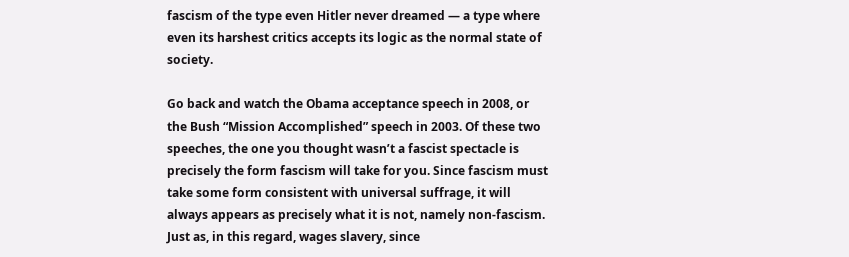fascism of the type even Hitler never dreamed — a type where even its harshest critics accepts its logic as the normal state of society.

Go back and watch the Obama acceptance speech in 2008, or the Bush “Mission Accomplished” speech in 2003. Of these two speeches, the one you thought wasn’t a fascist spectacle is precisely the form fascism will take for you. Since fascism must take some form consistent with universal suffrage, it will always appears as precisely what it is not, namely non-fascism. Just as, in this regard, wages slavery, since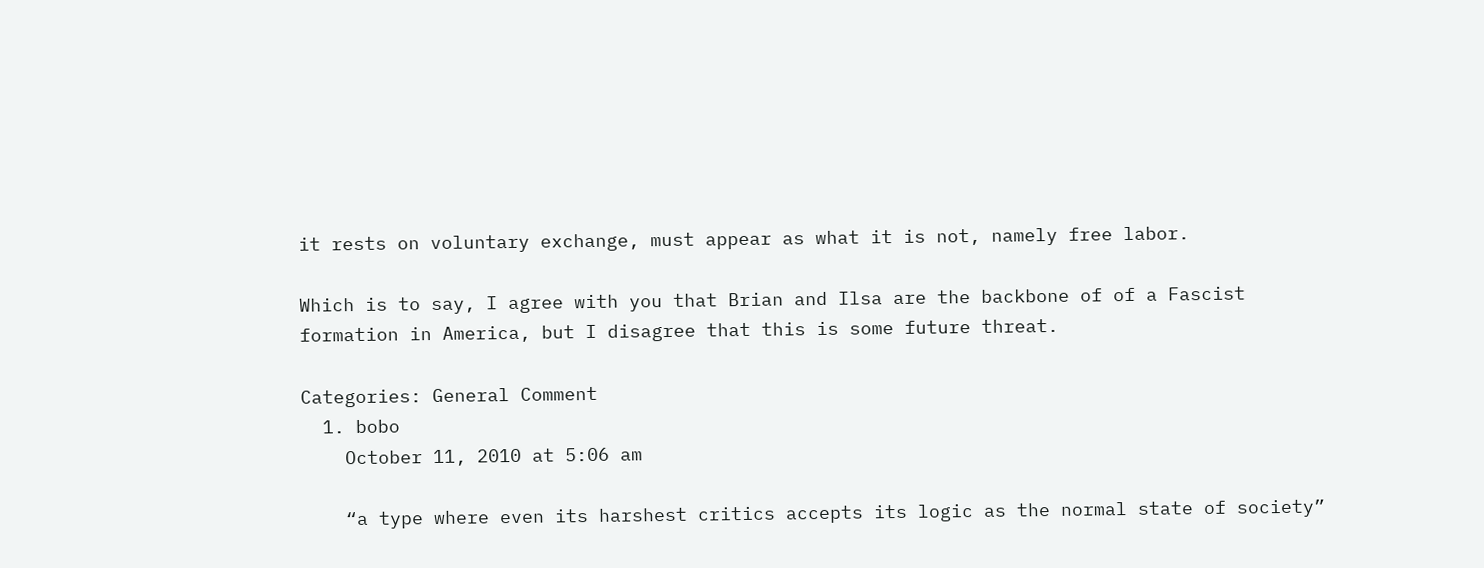it rests on voluntary exchange, must appear as what it is not, namely free labor.

Which is to say, I agree with you that Brian and Ilsa are the backbone of of a Fascist formation in America, but I disagree that this is some future threat.

Categories: General Comment
  1. bobo
    October 11, 2010 at 5:06 am

    “a type where even its harshest critics accepts its logic as the normal state of society”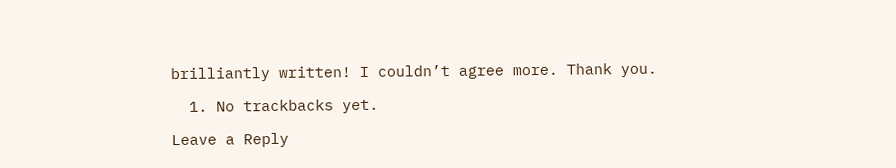brilliantly written! I couldn’t agree more. Thank you.

  1. No trackbacks yet.

Leave a Reply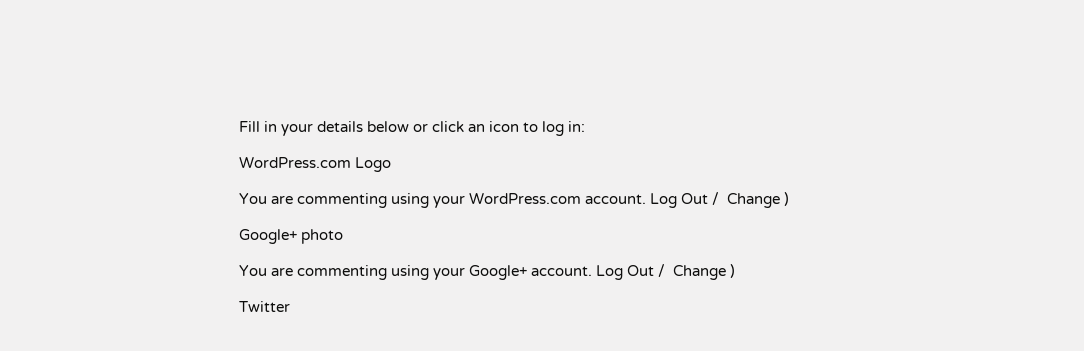Fill in your details below or click an icon to log in:

WordPress.com Logo

You are commenting using your WordPress.com account. Log Out /  Change )

Google+ photo

You are commenting using your Google+ account. Log Out /  Change )

Twitter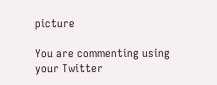picture

You are commenting using your Twitter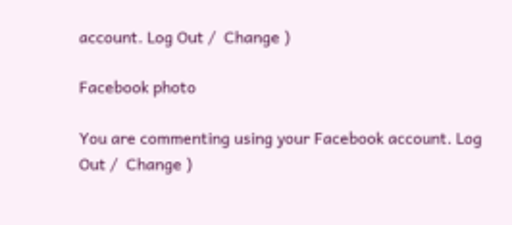account. Log Out /  Change )

Facebook photo

You are commenting using your Facebook account. Log Out /  Change )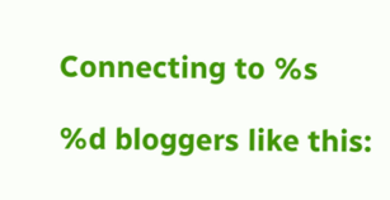Connecting to %s

%d bloggers like this: